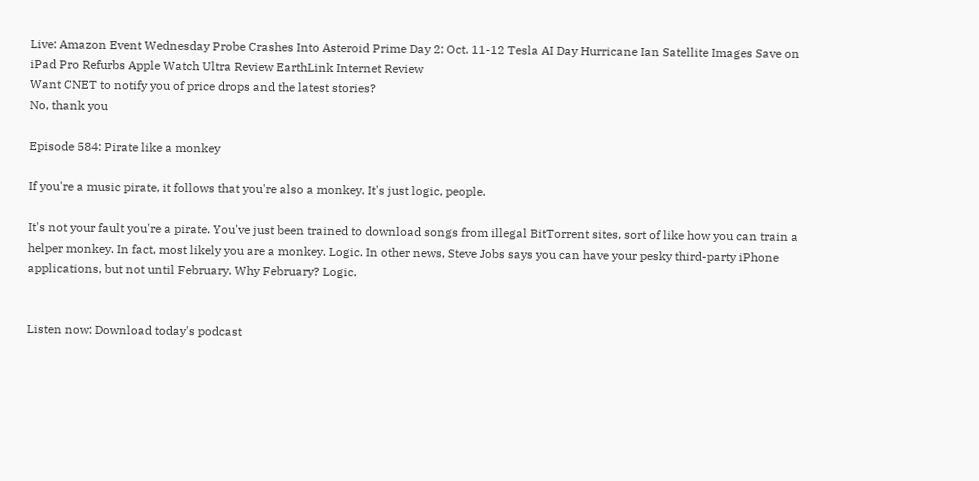Live: Amazon Event Wednesday Probe Crashes Into Asteroid Prime Day 2: Oct. 11-12 Tesla AI Day Hurricane Ian Satellite Images Save on iPad Pro Refurbs Apple Watch Ultra Review EarthLink Internet Review
Want CNET to notify you of price drops and the latest stories?
No, thank you

Episode 584: Pirate like a monkey

If you're a music pirate, it follows that you're also a monkey. It's just logic, people.

It's not your fault you're a pirate. You've just been trained to download songs from illegal BitTorrent sites, sort of like how you can train a helper monkey. In fact, most likely you are a monkey. Logic. In other news, Steve Jobs says you can have your pesky third-party iPhone applications, but not until February. Why February? Logic.


Listen now: Download today's podcast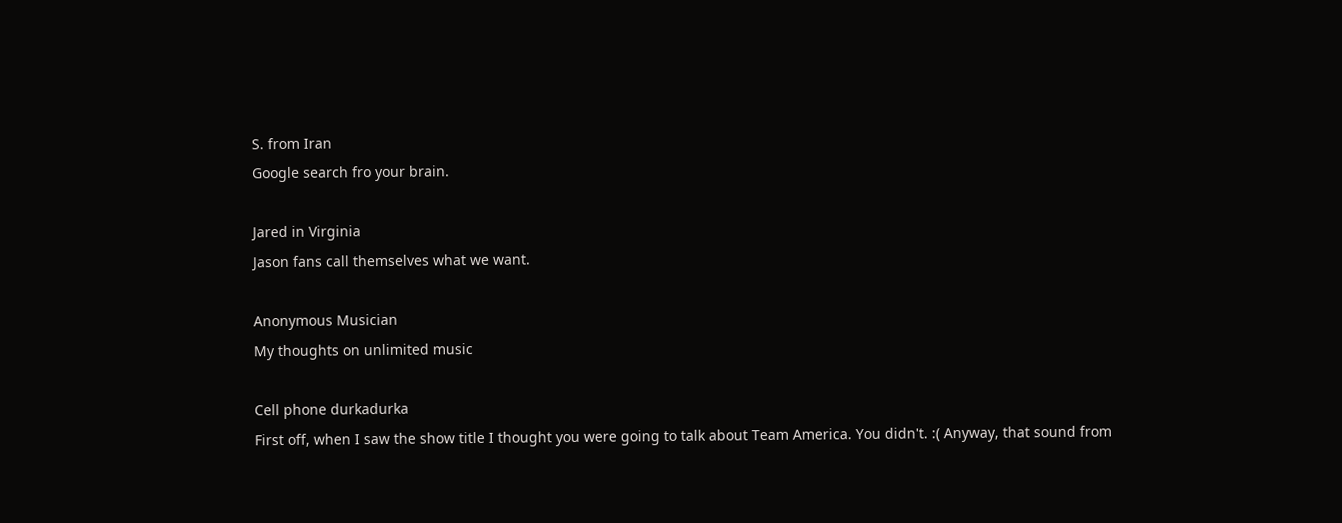S. from Iran
Google search fro your brain.

Jared in Virginia
Jason fans call themselves what we want.

Anonymous Musician
My thoughts on unlimited music

Cell phone durkadurka
First off, when I saw the show title I thought you were going to talk about Team America. You didn't. :( Anyway, that sound from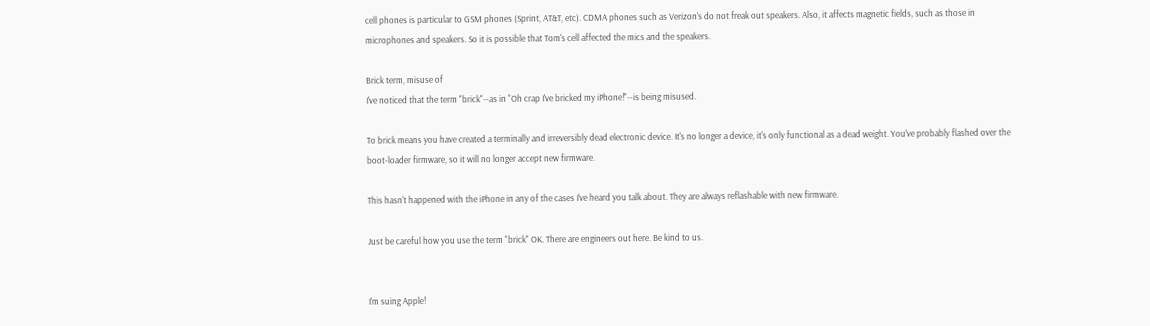cell phones is particular to GSM phones (Sprint, AT&T, etc). CDMA phones such as Verizon's do not freak out speakers. Also, it affects magnetic fields, such as those in microphones and speakers. So it is possible that Tom's cell affected the mics and the speakers.

Brick term, misuse of
I've noticed that the term "brick"--as in "Oh crap I've bricked my iPhone!"--is being misused.

To brick means you have created a terminally and irreversibly dead electronic device. It's no longer a device, it's only functional as a dead weight. You've probably flashed over the boot-loader firmware, so it will no longer accept new firmware.

This hasn't happened with the iPhone in any of the cases I've heard you talk about. They are always reflashable with new firmware.

Just be careful how you use the term "brick" OK. There are engineers out here. Be kind to us.


I'm suing Apple!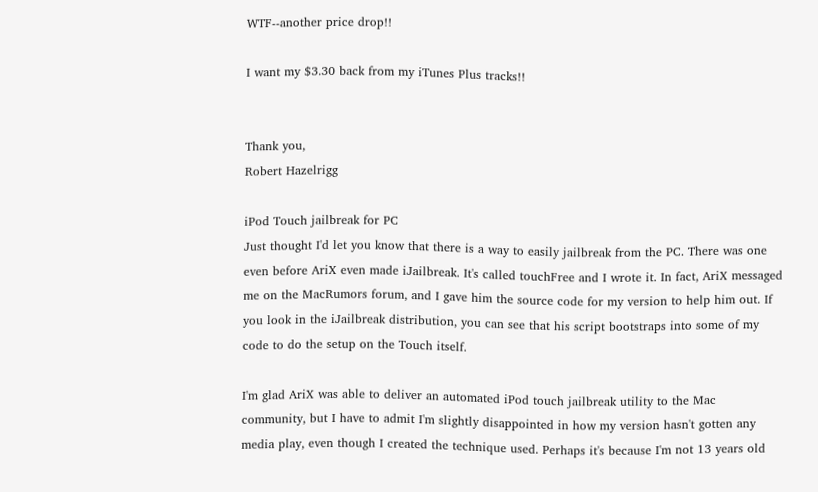WTF--another price drop!!

I want my $3.30 back from my iTunes Plus tracks!!


Thank you,
Robert Hazelrigg

iPod Touch jailbreak for PC
Just thought I'd let you know that there is a way to easily jailbreak from the PC. There was one even before AriX even made iJailbreak. It's called touchFree and I wrote it. In fact, AriX messaged me on the MacRumors forum, and I gave him the source code for my version to help him out. If you look in the iJailbreak distribution, you can see that his script bootstraps into some of my code to do the setup on the Touch itself.

I'm glad AriX was able to deliver an automated iPod touch jailbreak utility to the Mac community, but I have to admit I'm slightly disappointed in how my version hasn't gotten any media play, even though I created the technique used. Perhaps it's because I'm not 13 years old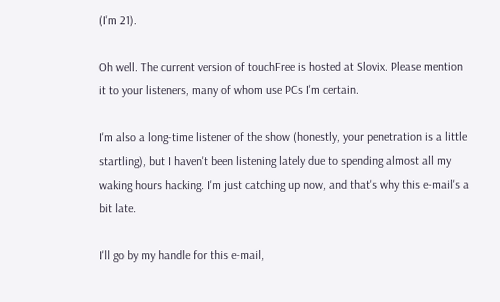(I'm 21).

Oh well. The current version of touchFree is hosted at Slovix. Please mention it to your listeners, many of whom use PCs I'm certain.

I'm also a long-time listener of the show (honestly, your penetration is a little startling), but I haven't been listening lately due to spending almost all my waking hours hacking. I'm just catching up now, and that's why this e-mail's a bit late.

I'll go by my handle for this e-mail,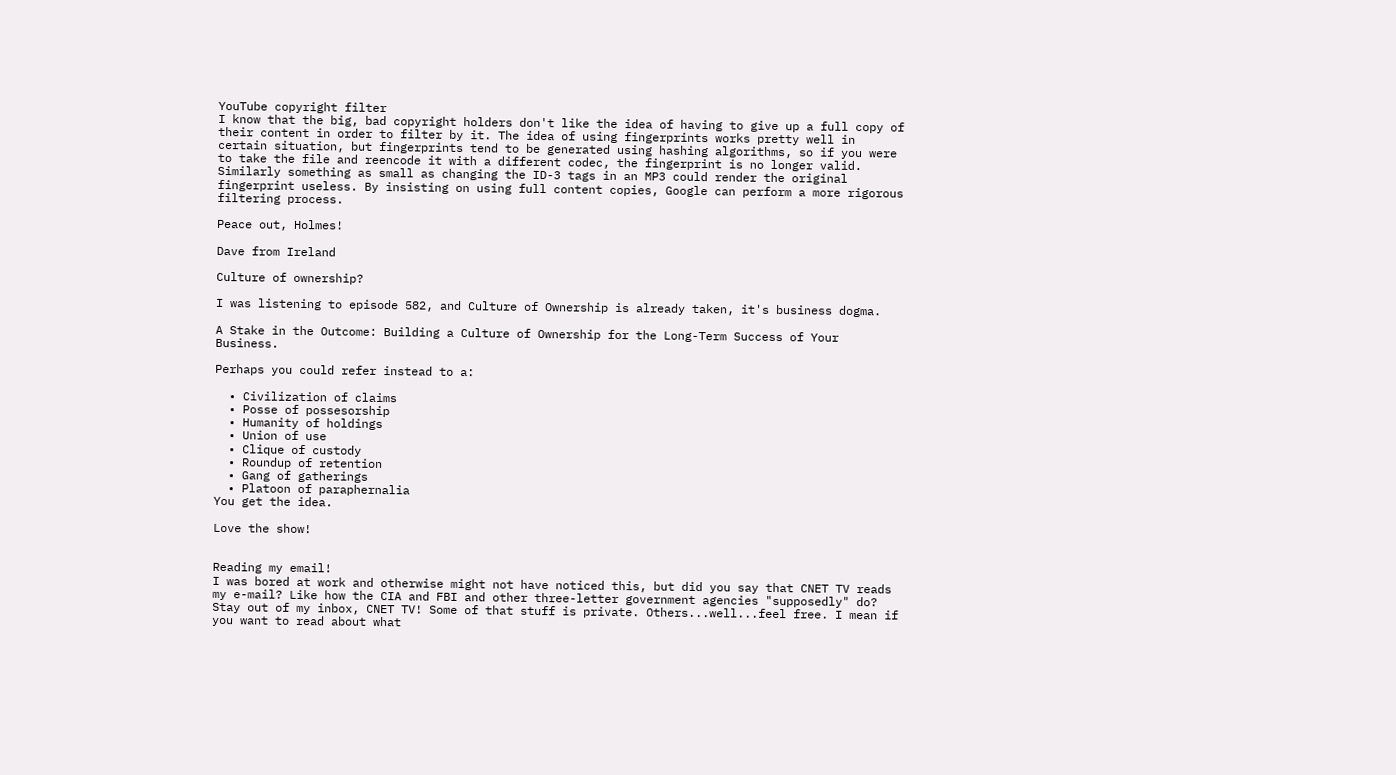YouTube copyright filter
I know that the big, bad copyright holders don't like the idea of having to give up a full copy of their content in order to filter by it. The idea of using fingerprints works pretty well in certain situation, but fingerprints tend to be generated using hashing algorithms, so if you were to take the file and reencode it with a different codec, the fingerprint is no longer valid. Similarly something as small as changing the ID-3 tags in an MP3 could render the original fingerprint useless. By insisting on using full content copies, Google can perform a more rigorous filtering process.

Peace out, Holmes!

Dave from Ireland

Culture of ownership?

I was listening to episode 582, and Culture of Ownership is already taken, it's business dogma.

A Stake in the Outcome: Building a Culture of Ownership for the Long-Term Success of Your Business.

Perhaps you could refer instead to a:

  • Civilization of claims
  • Posse of possesorship
  • Humanity of holdings
  • Union of use
  • Clique of custody
  • Roundup of retention
  • Gang of gatherings
  • Platoon of paraphernalia
You get the idea.

Love the show!


Reading my email!
I was bored at work and otherwise might not have noticed this, but did you say that CNET TV reads my e-mail? Like how the CIA and FBI and other three-letter government agencies "supposedly" do? Stay out of my inbox, CNET TV! Some of that stuff is private. Others...well...feel free. I mean if you want to read about what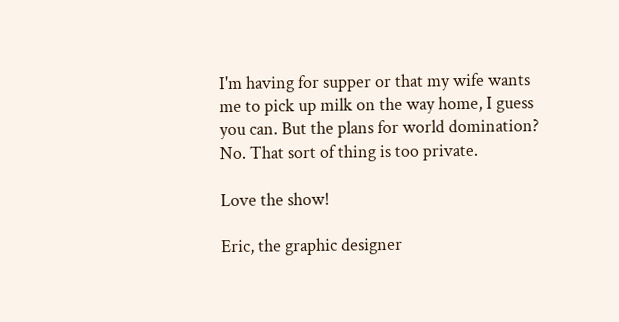I'm having for supper or that my wife wants me to pick up milk on the way home, I guess you can. But the plans for world domination? No. That sort of thing is too private.

Love the show!

Eric, the graphic designer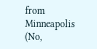from Minneapolis (No,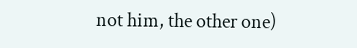not him, the other one)